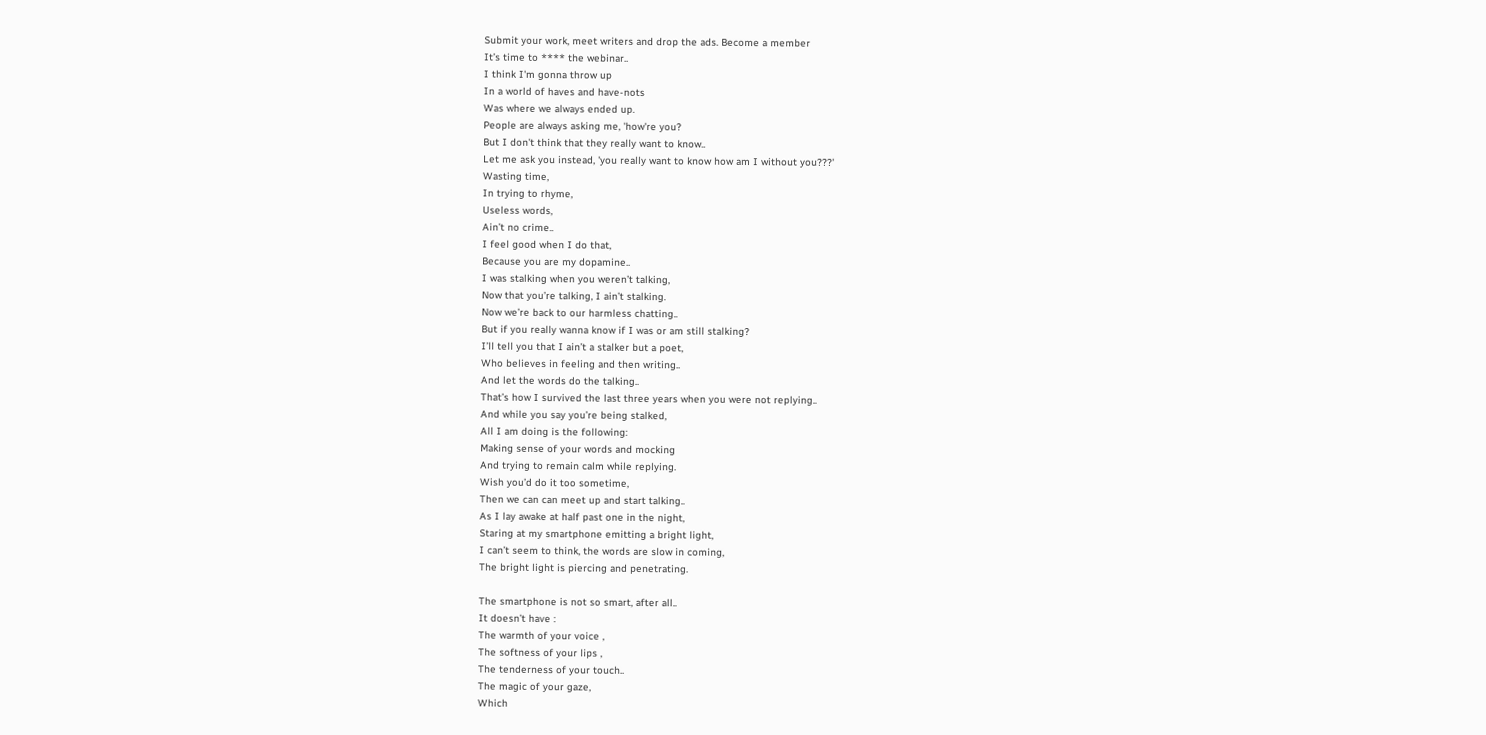Submit your work, meet writers and drop the ads. Become a member
It’s time to **** the webinar..
I think I'm gonna throw up
In a world of haves and have-nots
Was where we always ended up.
People are always asking me, 'how're you?
But I don't think that they really want to know..
Let me ask you instead, 'you really want to know how am I without you???'
Wasting time,
In trying to rhyme,
Useless words,
Ain’t no crime..
I feel good when I do that,
Because you are my dopamine..
I was stalking when you weren’t talking,
Now that you’re talking, I ain’t stalking.
Now we’re back to our harmless chatting..
But if you really wanna know if I was or am still stalking?
I’ll tell you that I ain’t a stalker but a poet,
Who believes in feeling and then writing..
And let the words do the talking..
That’s how I survived the last three years when you were not replying..
And while you say you’re being stalked,
All I am doing is the following:
Making sense of your words and mocking
And trying to remain calm while replying.
Wish you’d do it too sometime,
Then we can can meet up and start talking..
As I lay awake at half past one in the night,
Staring at my smartphone emitting a bright light,
I can’t seem to think, the words are slow in coming,
The bright light is piercing and penetrating.

The smartphone is not so smart, after all..
It doesn’t have :
The warmth of your voice ,
The softness of your lips ,
The tenderness of your touch..
The magic of your gaze,
Which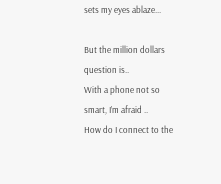sets my eyes ablaze...

But the million dollars question is..
With a phone not so smart, I’m afraid ..
How do I connect to the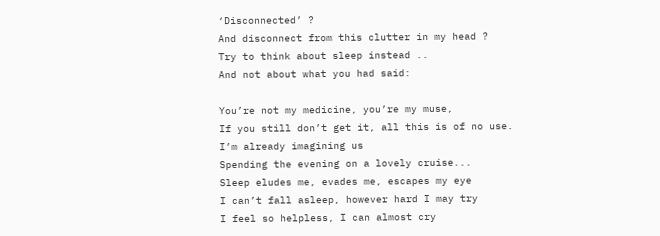‘Disconnected’ ?
And disconnect from this clutter in my head ?
Try to think about sleep instead ..
And not about what you had said:

You’re not my medicine, you’re my muse,
If you still don’t get it, all this is of no use.
I’m already imagining us
Spending the evening on a lovely cruise...
Sleep eludes me, evades me, escapes my eye
I can’t fall asleep, however hard I may try
I feel so helpless, I can almost cry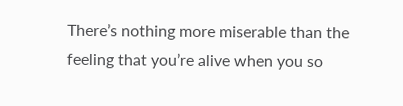There’s nothing more miserable than the feeling that you’re alive when you so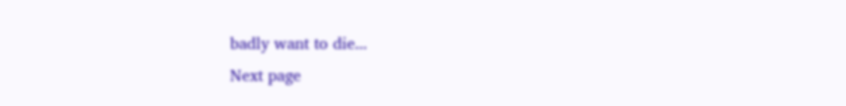badly want to die...
Next page